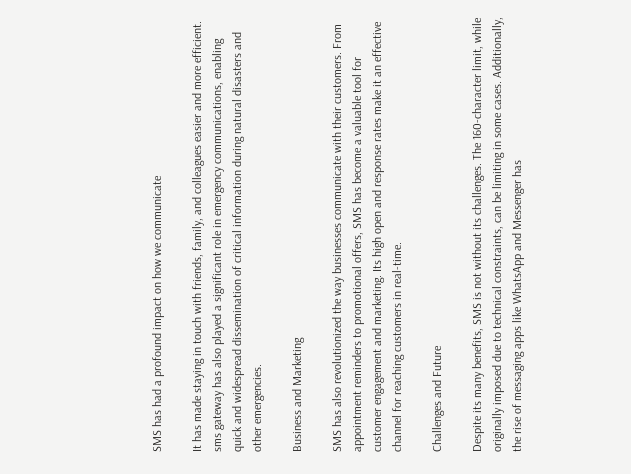SMS has had a profound impact on how we communicate

It has made staying in touch with friends, family, and colleagues easier and more efficient. sms gateway has also played a significant role in emergency communications, enabling quick and widespread dissemination of critical information during natural disasters and other emergencies.

Business and Marketing

SMS has also revolutionized the way businesses communicate with their customers. From appointment reminders to promotional offers, SMS has become a valuable tool for customer engagement and marketing. Its high open and response rates make it an effective channel for reaching customers in real-time.

Challenges and Future

Despite its many benefits, SMS is not without its challenges. The 160-character limit, while originally imposed due to technical constraints, can be limiting in some cases. Additionally, the rise of messaging apps like WhatsApp and Messenger has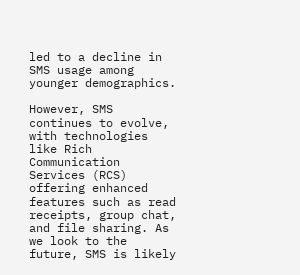led to a decline in SMS usage among younger demographics.

However, SMS continues to evolve, with technologies like Rich Communication Services (RCS) offering enhanced features such as read receipts, group chat, and file sharing. As we look to the future, SMS is likely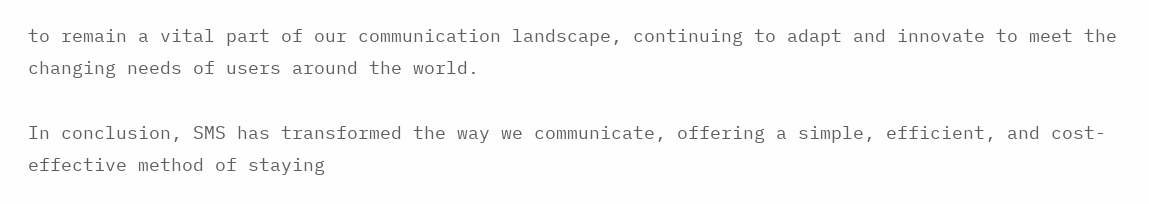to remain a vital part of our communication landscape, continuing to adapt and innovate to meet the changing needs of users around the world.

In conclusion, SMS has transformed the way we communicate, offering a simple, efficient, and cost-effective method of staying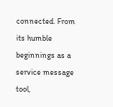connected. From its humble beginnings as a service message tool,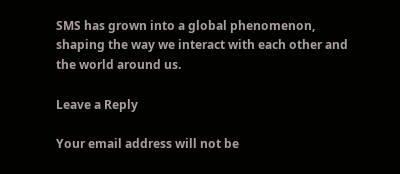SMS has grown into a global phenomenon, shaping the way we interact with each other and the world around us.

Leave a Reply

Your email address will not be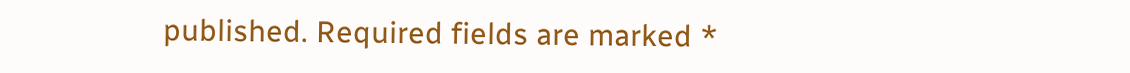published. Required fields are marked *